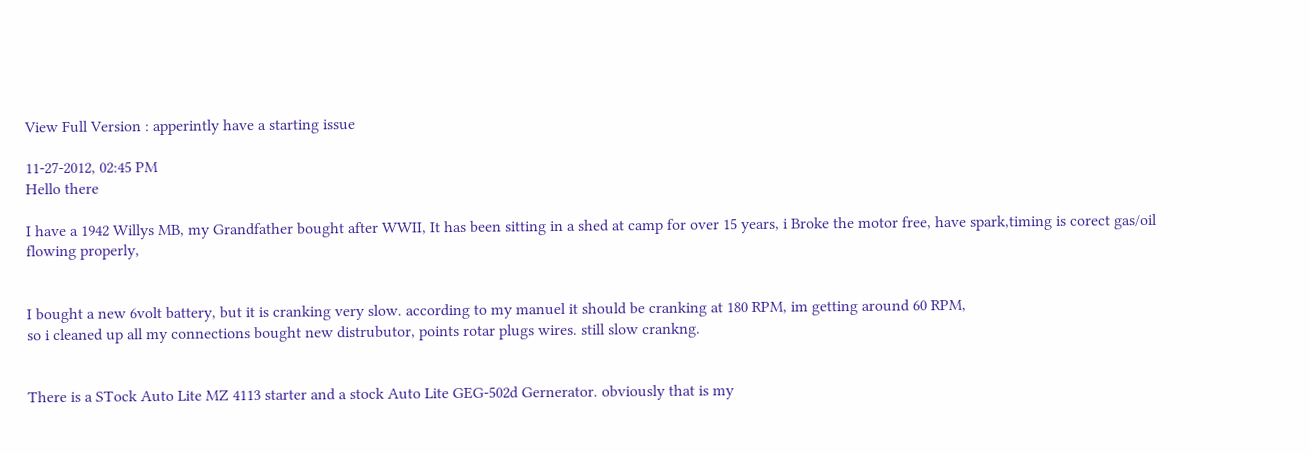View Full Version : apperintly have a starting issue

11-27-2012, 02:45 PM
Hello there

I have a 1942 Willys MB, my Grandfather bought after WWII, It has been sitting in a shed at camp for over 15 years, i Broke the motor free, have spark,timing is corect gas/oil flowing properly,


I bought a new 6volt battery, but it is cranking very slow. according to my manuel it should be cranking at 180 RPM, im getting around 60 RPM,
so i cleaned up all my connections bought new distrubutor, points rotar plugs wires. still slow crankng.


There is a STock Auto Lite MZ 4113 starter and a stock Auto Lite GEG-502d Gernerator. obviously that is my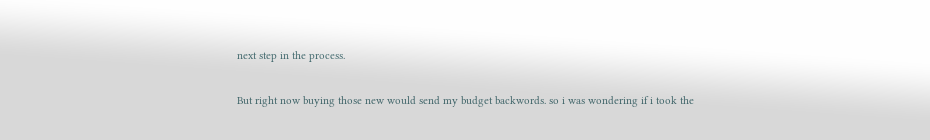next step in the process.

But right now buying those new would send my budget backwords. so i was wondering if i took the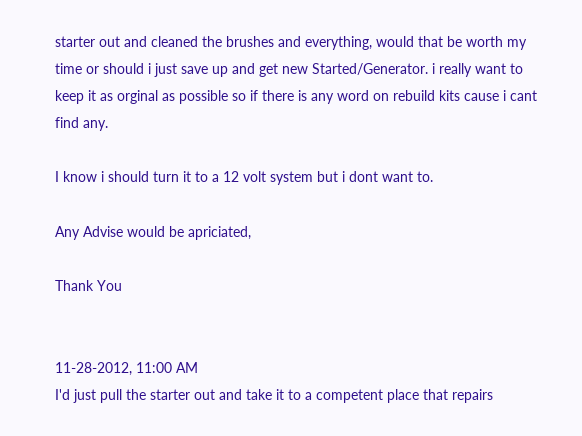starter out and cleaned the brushes and everything, would that be worth my time or should i just save up and get new Started/Generator. i really want to keep it as orginal as possible so if there is any word on rebuild kits cause i cant find any.

I know i should turn it to a 12 volt system but i dont want to.

Any Advise would be apriciated,

Thank You


11-28-2012, 11:00 AM
I'd just pull the starter out and take it to a competent place that repairs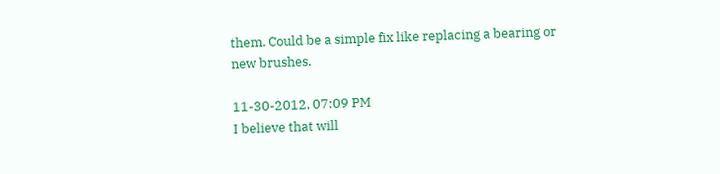them. Could be a simple fix like replacing a bearing or new brushes.

11-30-2012, 07:09 PM
I believe that will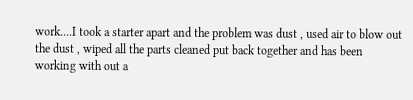work....I took a starter apart and the problem was dust , used air to blow out the dust , wiped all the parts cleaned put back together and has been working with out a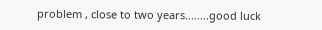problem , close to two years........good luck